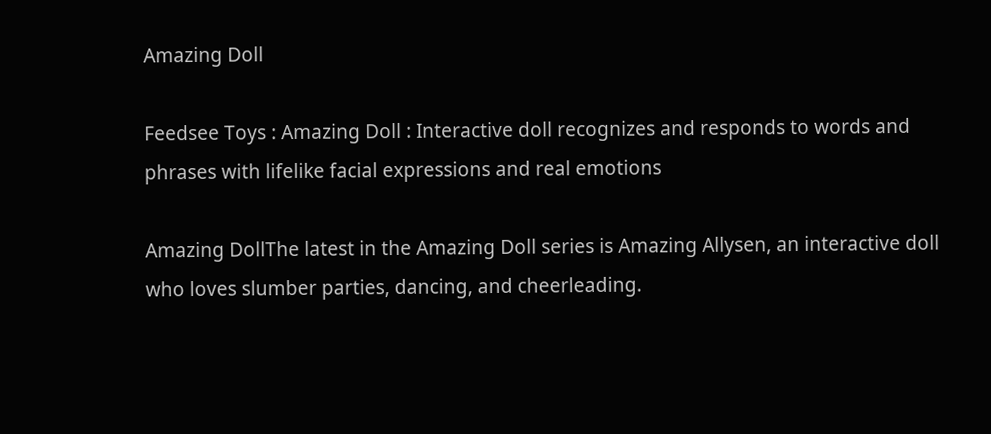Amazing Doll

Feedsee Toys : Amazing Doll : Interactive doll recognizes and responds to words and phrases with lifelike facial expressions and real emotions

Amazing DollThe latest in the Amazing Doll series is Amazing Allysen, an interactive doll who loves slumber parties, dancing, and cheerleading.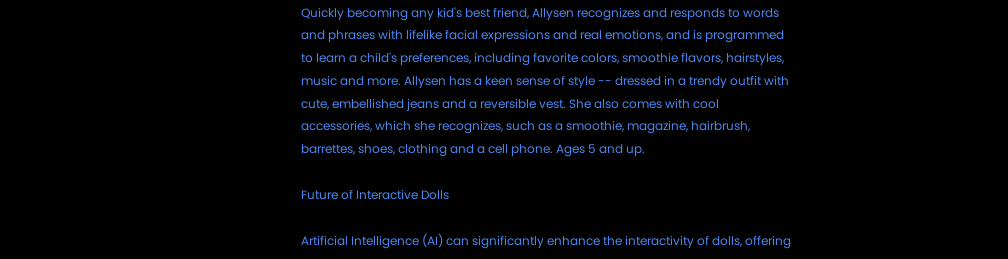Quickly becoming any kid's best friend, Allysen recognizes and responds to words and phrases with lifelike facial expressions and real emotions, and is programmed to learn a child's preferences, including favorite colors, smoothie flavors, hairstyles, music and more. Allysen has a keen sense of style -- dressed in a trendy outfit with cute, embellished jeans and a reversible vest. She also comes with cool accessories, which she recognizes, such as a smoothie, magazine, hairbrush, barrettes, shoes, clothing and a cell phone. Ages 5 and up.

Future of Interactive Dolls

Artificial Intelligence (AI) can significantly enhance the interactivity of dolls, offering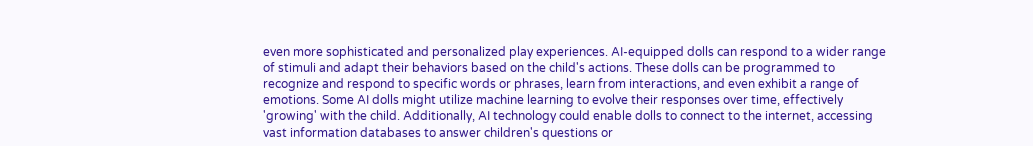even more sophisticated and personalized play experiences. AI-equipped dolls can respond to a wider range of stimuli and adapt their behaviors based on the child's actions. These dolls can be programmed to recognize and respond to specific words or phrases, learn from interactions, and even exhibit a range of emotions. Some AI dolls might utilize machine learning to evolve their responses over time, effectively 'growing' with the child. Additionally, AI technology could enable dolls to connect to the internet, accessing vast information databases to answer children's questions or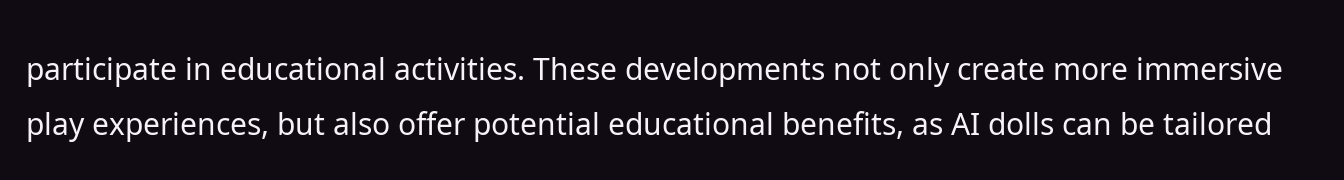participate in educational activities. These developments not only create more immersive play experiences, but also offer potential educational benefits, as AI dolls can be tailored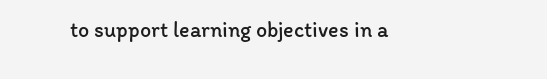to support learning objectives in a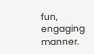fun, engaging manner.